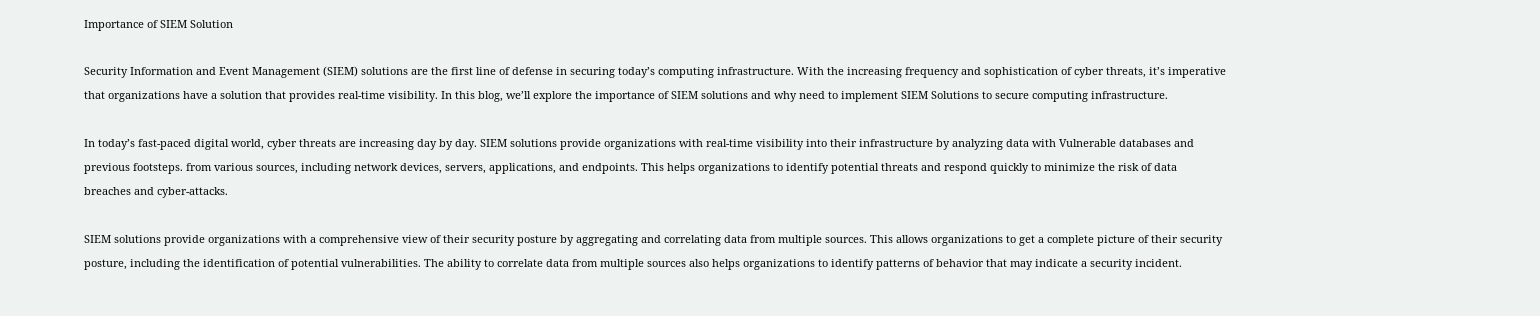Importance of SIEM Solution

Security Information and Event Management (SIEM) solutions are the first line of defense in securing today’s computing infrastructure. With the increasing frequency and sophistication of cyber threats, it’s imperative that organizations have a solution that provides real-time visibility. In this blog, we’ll explore the importance of SIEM solutions and why need to implement SIEM Solutions to secure computing infrastructure.

In today’s fast-paced digital world, cyber threats are increasing day by day. SIEM solutions provide organizations with real-time visibility into their infrastructure by analyzing data with Vulnerable databases and previous footsteps. from various sources, including network devices, servers, applications, and endpoints. This helps organizations to identify potential threats and respond quickly to minimize the risk of data breaches and cyber-attacks.

SIEM solutions provide organizations with a comprehensive view of their security posture by aggregating and correlating data from multiple sources. This allows organizations to get a complete picture of their security posture, including the identification of potential vulnerabilities. The ability to correlate data from multiple sources also helps organizations to identify patterns of behavior that may indicate a security incident.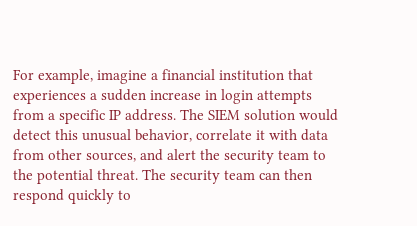For example, imagine a financial institution that experiences a sudden increase in login attempts from a specific IP address. The SIEM solution would detect this unusual behavior, correlate it with data from other sources, and alert the security team to the potential threat. The security team can then respond quickly to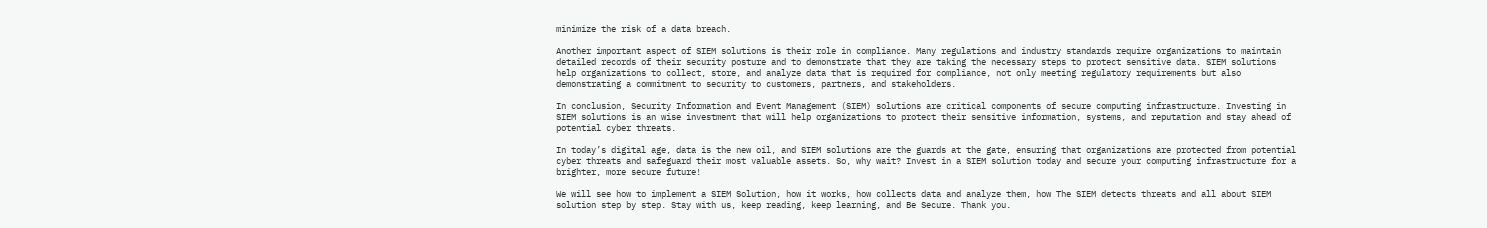minimize the risk of a data breach.

Another important aspect of SIEM solutions is their role in compliance. Many regulations and industry standards require organizations to maintain detailed records of their security posture and to demonstrate that they are taking the necessary steps to protect sensitive data. SIEM solutions help organizations to collect, store, and analyze data that is required for compliance, not only meeting regulatory requirements but also demonstrating a commitment to security to customers, partners, and stakeholders.

In conclusion, Security Information and Event Management (SIEM) solutions are critical components of secure computing infrastructure. Investing in SIEM solutions is an wise investment that will help organizations to protect their sensitive information, systems, and reputation and stay ahead of potential cyber threats.

In today’s digital age, data is the new oil, and SIEM solutions are the guards at the gate, ensuring that organizations are protected from potential cyber threats and safeguard their most valuable assets. So, why wait? Invest in a SIEM solution today and secure your computing infrastructure for a brighter, more secure future!

We will see how to implement a SIEM Solution, how it works, how collects data and analyze them, how The SIEM detects threats and all about SIEM solution step by step. Stay with us, keep reading, keep learning, and Be Secure. Thank you.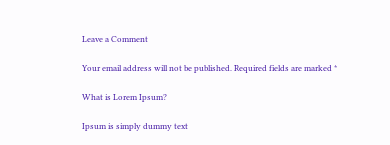Leave a Comment

Your email address will not be published. Required fields are marked *

What is Lorem Ipsum?

Ipsum is simply dummy text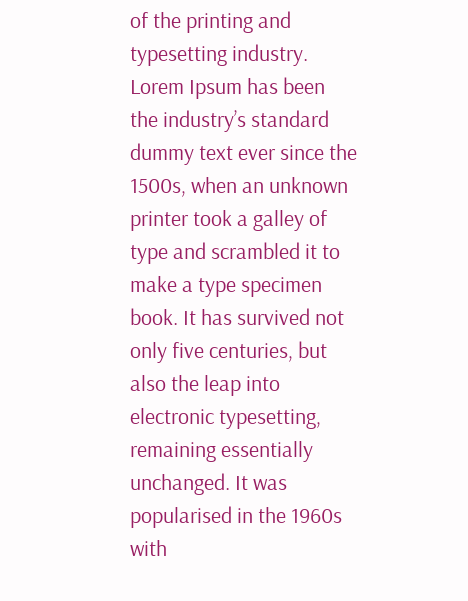of the printing and typesetting industry. Lorem Ipsum has been the industry’s standard dummy text ever since the 1500s, when an unknown printer took a galley of type and scrambled it to make a type specimen book. It has survived not only five centuries, but also the leap into electronic typesetting, remaining essentially unchanged. It was popularised in the 1960s with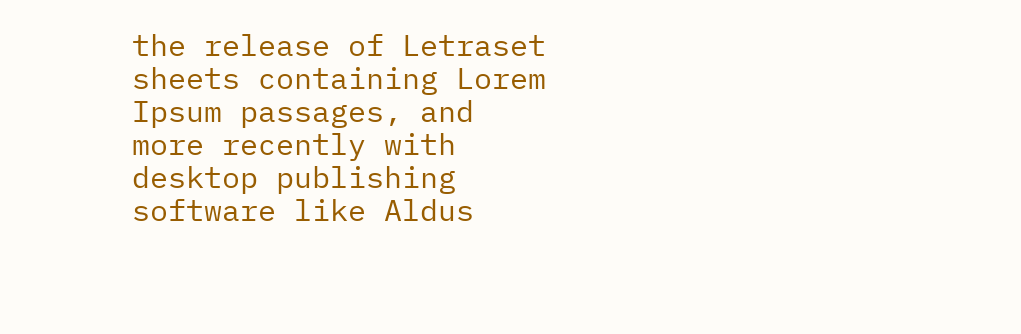the release of Letraset sheets containing Lorem Ipsum passages, and more recently with desktop publishing software like Aldus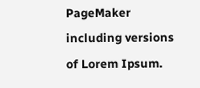PageMaker including versions of Lorem Ipsum.